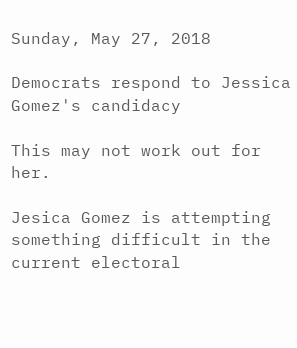Sunday, May 27, 2018

Democrats respond to Jessica Gomez's candidacy

This may not work out for her.

Jesica Gomez is attempting something difficult in the current electoral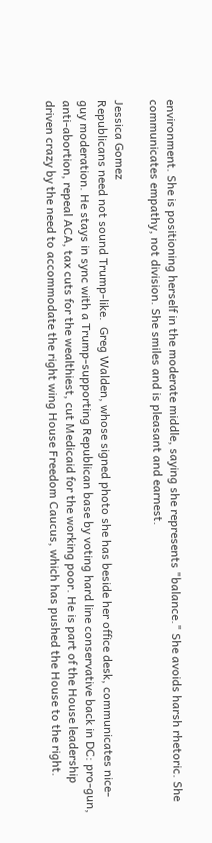environment. She is positioning herself in the moderate middle, saying she represents "balance." She avoids harsh rhetoric. She communicates empathy, not division. She smiles and is pleasant and earnest.

Jessica Gomez
Republicans need not sound Trump-like.  Greg Walden, whose signed photo she has beside her office desk, communicates nice-guy moderation. He stays in sync with a Trump-supporting Republican base by voting hard line conservative back in DC: pro-gun, anti-abortion, repeal ACA, tax cuts for the wealthiest, cut Medicaid for the working poor. He is part of the House leadership driven crazy by the need to accommodate the right wing House Freedom Caucus, which has pushed the House to the right.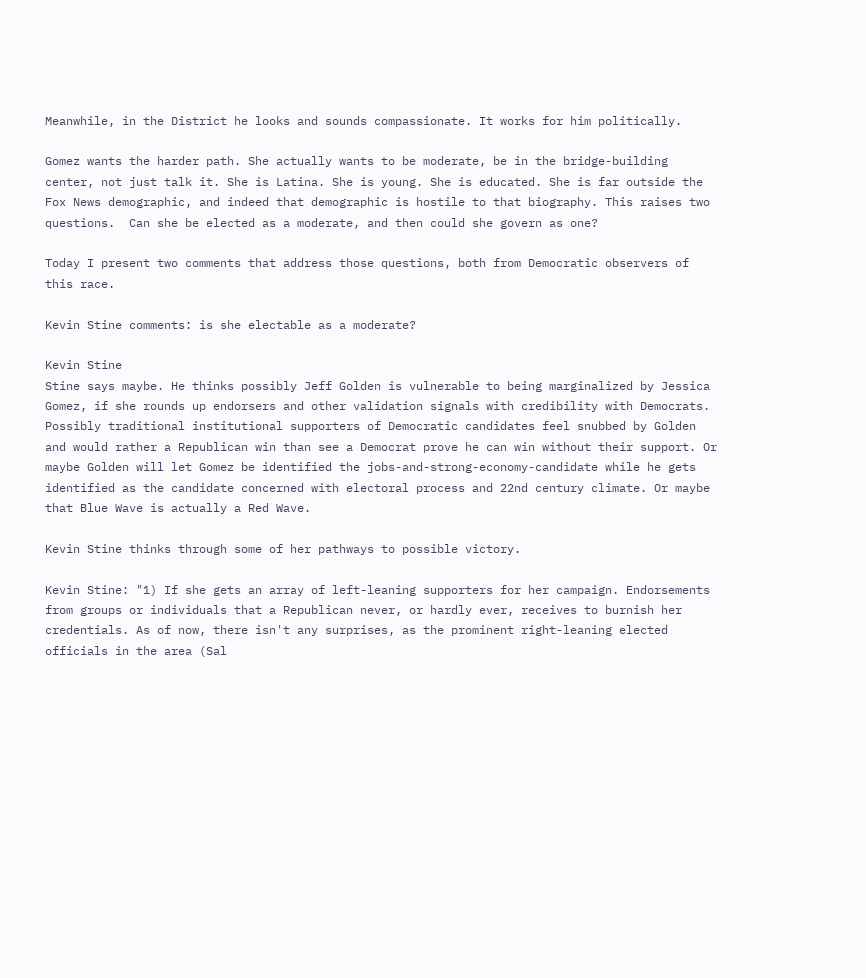Meanwhile, in the District he looks and sounds compassionate. It works for him politically.

Gomez wants the harder path. She actually wants to be moderate, be in the bridge-building center, not just talk it. She is Latina. She is young. She is educated. She is far outside the Fox News demographic, and indeed that demographic is hostile to that biography. This raises two questions.  Can she be elected as a moderate, and then could she govern as one?

Today I present two comments that address those questions, both from Democratic observers of this race.

Kevin Stine comments: is she electable as a moderate?

Kevin Stine
Stine says maybe. He thinks possibly Jeff Golden is vulnerable to being marginalized by Jessica Gomez, if she rounds up endorsers and other validation signals with credibility with Democrats. Possibly traditional institutional supporters of Democratic candidates feel snubbed by Golden and would rather a Republican win than see a Democrat prove he can win without their support. Or maybe Golden will let Gomez be identified the jobs-and-strong-economy-candidate while he gets identified as the candidate concerned with electoral process and 22nd century climate. Or maybe that Blue Wave is actually a Red Wave.

Kevin Stine thinks through some of her pathways to possible victory.

Kevin Stine: "1) If she gets an array of left-leaning supporters for her campaign. Endorsements from groups or individuals that a Republican never, or hardly ever, receives to burnish her credentials. As of now, there isn't any surprises, as the prominent right-leaning elected officials in the area (Sal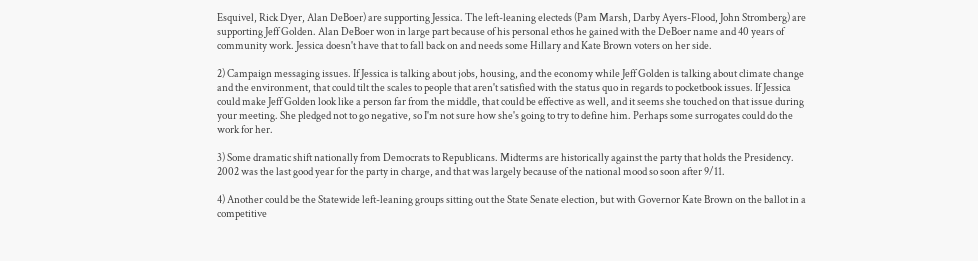Esquivel, Rick Dyer, Alan DeBoer) are supporting Jessica. The left-leaning electeds (Pam Marsh, Darby Ayers-Flood, John Stromberg) are supporting Jeff Golden. Alan DeBoer won in large part because of his personal ethos he gained with the DeBoer name and 40 years of community work. Jessica doesn't have that to fall back on and needs some Hillary and Kate Brown voters on her side.

2) Campaign messaging issues. If Jessica is talking about jobs, housing, and the economy while Jeff Golden is talking about climate change and the environment, that could tilt the scales to people that aren't satisfied with the status quo in regards to pocketbook issues. If Jessica could make Jeff Golden look like a person far from the middle, that could be effective as well, and it seems she touched on that issue during your meeting. She pledged not to go negative, so I'm not sure how she's going to try to define him. Perhaps some surrogates could do the work for her.

3) Some dramatic shift nationally from Democrats to Republicans. Midterms are historically against the party that holds the Presidency. 2002 was the last good year for the party in charge, and that was largely because of the national mood so soon after 9/11.

4) Another could be the Statewide left-leaning groups sitting out the State Senate election, but with Governor Kate Brown on the ballot in a competitive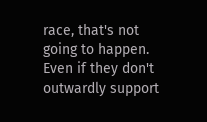race, that's not going to happen. Even if they don't outwardly support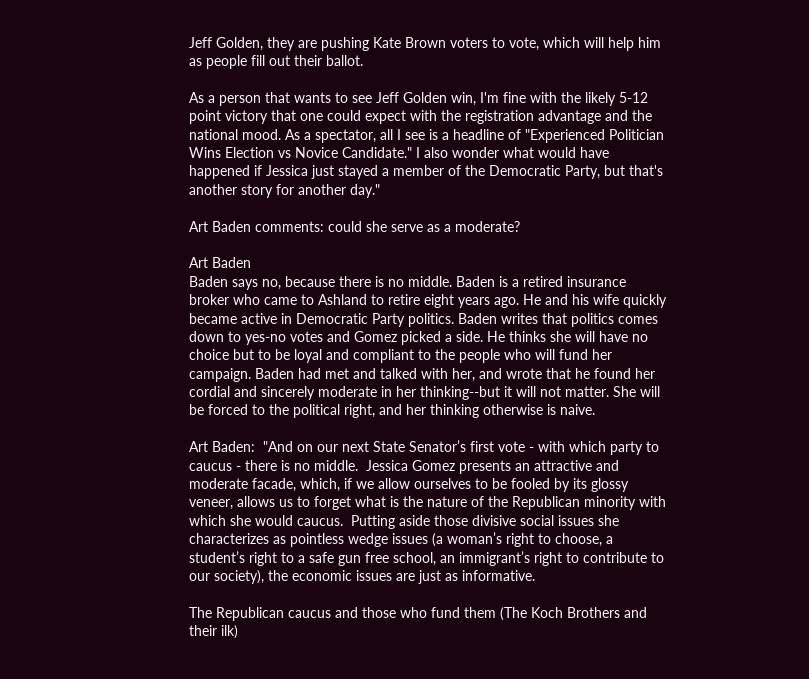Jeff Golden, they are pushing Kate Brown voters to vote, which will help him as people fill out their ballot.

As a person that wants to see Jeff Golden win, I'm fine with the likely 5-12 point victory that one could expect with the registration advantage and the national mood. As a spectator, all I see is a headline of "Experienced Politician Wins Election vs Novice Candidate." I also wonder what would have happened if Jessica just stayed a member of the Democratic Party, but that's another story for another day."

Art Baden comments: could she serve as a moderate?

Art Baden
Baden says no, because there is no middle. Baden is a retired insurance broker who came to Ashland to retire eight years ago. He and his wife quickly became active in Democratic Party politics. Baden writes that politics comes down to yes-no votes and Gomez picked a side. He thinks she will have no choice but to be loyal and compliant to the people who will fund her campaign. Baden had met and talked with her, and wrote that he found her cordial and sincerely moderate in her thinking--but it will not matter. She will be forced to the political right, and her thinking otherwise is naive.

Art Baden:  "And on our next State Senator’s first vote - with which party to caucus - there is no middle.  Jessica Gomez presents an attractive and moderate facade, which, if we allow ourselves to be fooled by its glossy veneer, allows us to forget what is the nature of the Republican minority with which she would caucus.  Putting aside those divisive social issues she characterizes as pointless wedge issues (a woman’s right to choose, a student’s right to a safe gun free school, an immigrant’s right to contribute to our society), the economic issues are just as informative.

The Republican caucus and those who fund them (The Koch Brothers and their ilk)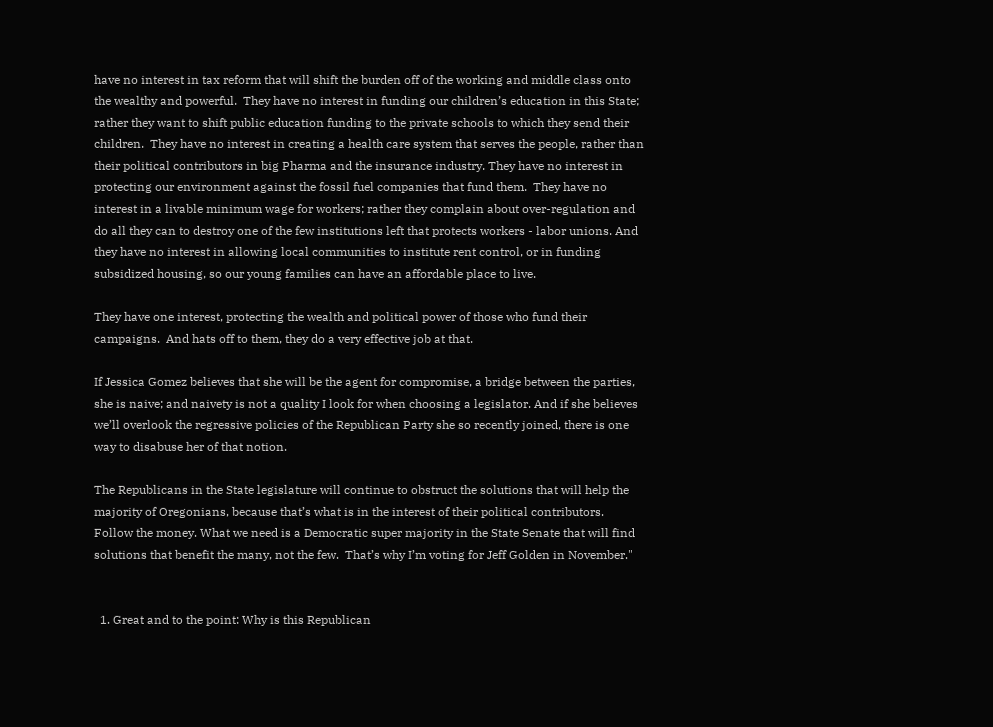have no interest in tax reform that will shift the burden off of the working and middle class onto the wealthy and powerful.  They have no interest in funding our children’s education in this State; rather they want to shift public education funding to the private schools to which they send their children.  They have no interest in creating a health care system that serves the people, rather than their political contributors in big Pharma and the insurance industry. They have no interest in protecting our environment against the fossil fuel companies that fund them.  They have no interest in a livable minimum wage for workers; rather they complain about over-regulation and do all they can to destroy one of the few institutions left that protects workers - labor unions. And they have no interest in allowing local communities to institute rent control, or in funding subsidized housing, so our young families can have an affordable place to live.

They have one interest, protecting the wealth and political power of those who fund their campaigns.  And hats off to them, they do a very effective job at that.

If Jessica Gomez believes that she will be the agent for compromise, a bridge between the parties, she is naive; and naivety is not a quality I look for when choosing a legislator. And if she believes we’ll overlook the regressive policies of the Republican Party she so recently joined, there is one way to disabuse her of that notion.

The Republicans in the State legislature will continue to obstruct the solutions that will help the majority of Oregonians, because that’s what is in the interest of their political contributors.  Follow the money. What we need is a Democratic super majority in the State Senate that will find solutions that benefit the many, not the few.  That’s why I’m voting for Jeff Golden in November."


  1. Great and to the point: Why is this Republican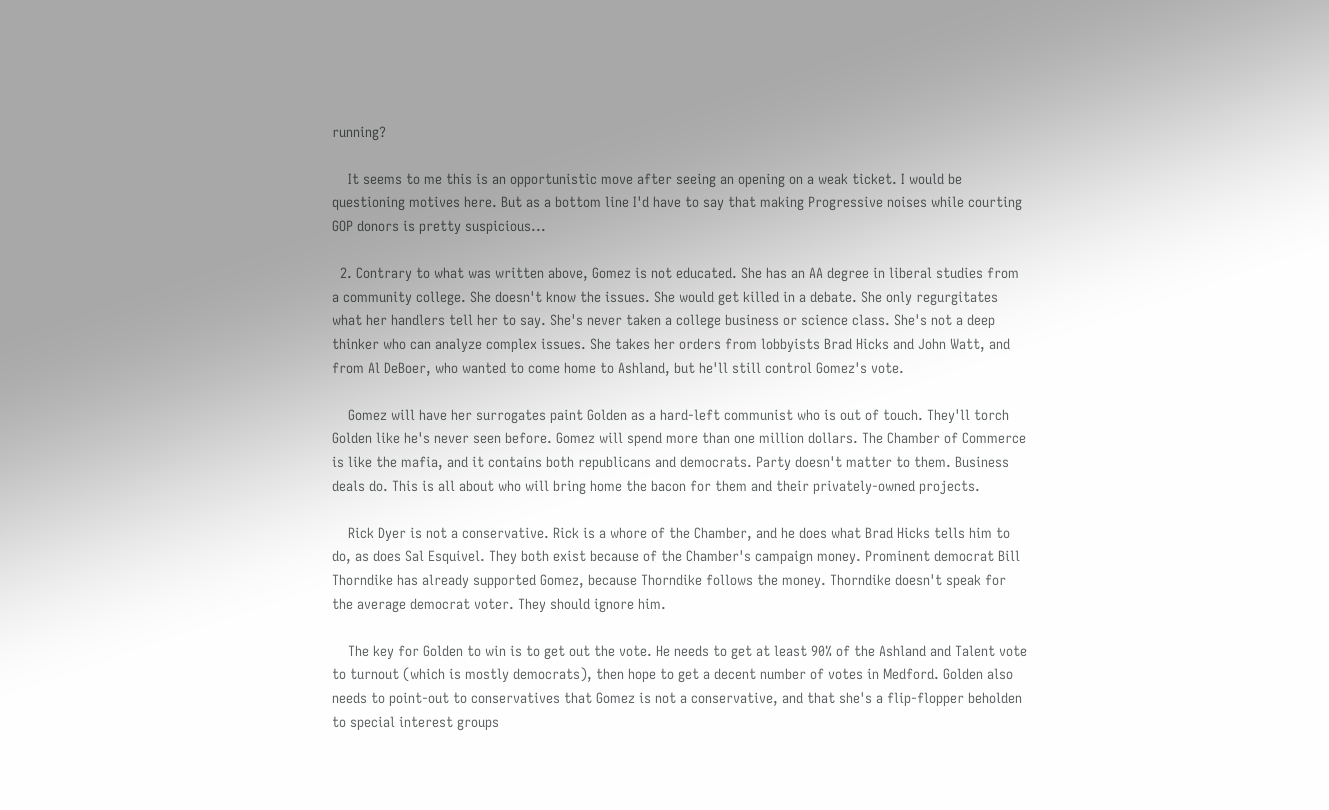running?

    It seems to me this is an opportunistic move after seeing an opening on a weak ticket. I would be questioning motives here. But as a bottom line I'd have to say that making Progressive noises while courting GOP donors is pretty suspicious...

  2. Contrary to what was written above, Gomez is not educated. She has an AA degree in liberal studies from a community college. She doesn't know the issues. She would get killed in a debate. She only regurgitates what her handlers tell her to say. She's never taken a college business or science class. She's not a deep thinker who can analyze complex issues. She takes her orders from lobbyists Brad Hicks and John Watt, and from Al DeBoer, who wanted to come home to Ashland, but he'll still control Gomez's vote.

    Gomez will have her surrogates paint Golden as a hard-left communist who is out of touch. They'll torch Golden like he's never seen before. Gomez will spend more than one million dollars. The Chamber of Commerce is like the mafia, and it contains both republicans and democrats. Party doesn't matter to them. Business deals do. This is all about who will bring home the bacon for them and their privately-owned projects.

    Rick Dyer is not a conservative. Rick is a whore of the Chamber, and he does what Brad Hicks tells him to do, as does Sal Esquivel. They both exist because of the Chamber's campaign money. Prominent democrat Bill Thorndike has already supported Gomez, because Thorndike follows the money. Thorndike doesn't speak for the average democrat voter. They should ignore him.

    The key for Golden to win is to get out the vote. He needs to get at least 90% of the Ashland and Talent vote to turnout (which is mostly democrats), then hope to get a decent number of votes in Medford. Golden also needs to point-out to conservatives that Gomez is not a conservative, and that she's a flip-flopper beholden to special interest groups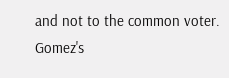and not to the common voter. Gomez's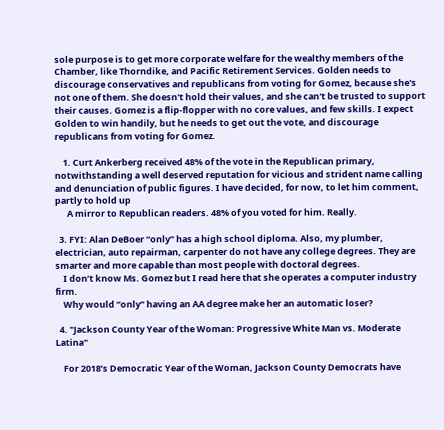sole purpose is to get more corporate welfare for the wealthy members of the Chamber, like Thorndike, and Pacific Retirement Services. Golden needs to discourage conservatives and republicans from voting for Gomez, because she's not one of them. She doesn't hold their values, and she can't be trusted to support their causes. Gomez is a flip-flopper with no core values, and few skills. I expect Golden to win handily, but he needs to get out the vote, and discourage republicans from voting for Gomez.

    1. Curt Ankerberg received 48% of the vote in the Republican primary, notwithstanding a well deserved reputation for vicious and strident name calling and denunciation of public figures. I have decided, for now, to let him comment, partly to hold up
      A mirror to Republican readers. 48% of you voted for him. Really.

  3. FYI: Alan DeBoer “only” has a high school diploma. Also, my plumber, electrician, auto repairman, carpenter do not have any college degrees. They are smarter and more capable than most people with doctoral degrees.
    I don’t know Ms. Gomez but I read here that she operates a computer industry firm.
    Why would “only” having an AA degree make her an automatic loser?

  4. "Jackson County Year of the Woman: Progressive White Man vs. Moderate Latina"

    For 2018’s Democratic Year of the Woman, Jackson County Democrats have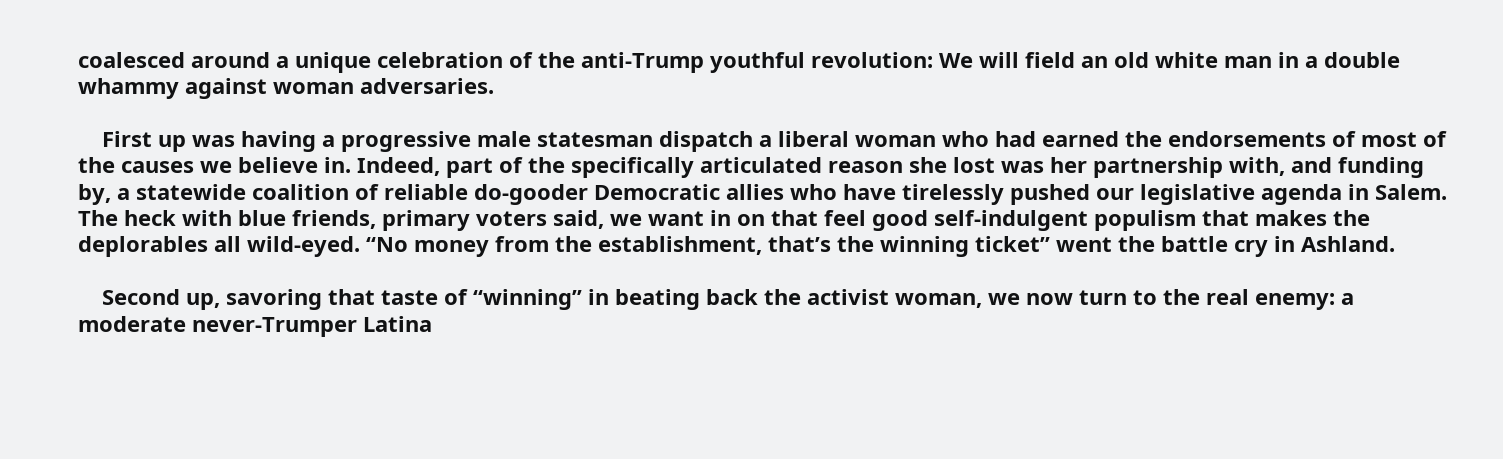coalesced around a unique celebration of the anti-Trump youthful revolution: We will field an old white man in a double whammy against woman adversaries.

    First up was having a progressive male statesman dispatch a liberal woman who had earned the endorsements of most of the causes we believe in. Indeed, part of the specifically articulated reason she lost was her partnership with, and funding by, a statewide coalition of reliable do-gooder Democratic allies who have tirelessly pushed our legislative agenda in Salem. The heck with blue friends, primary voters said, we want in on that feel good self-indulgent populism that makes the deplorables all wild-eyed. “No money from the establishment, that’s the winning ticket” went the battle cry in Ashland.

    Second up, savoring that taste of “winning” in beating back the activist woman, we now turn to the real enemy: a moderate never-Trumper Latina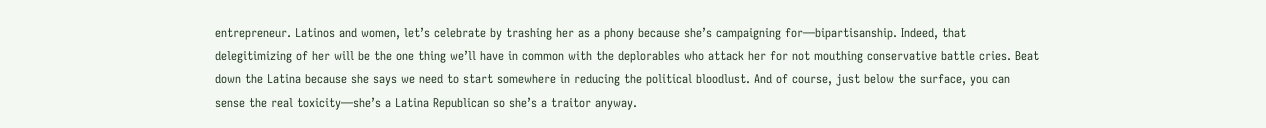entrepreneur. Latinos and women, let’s celebrate by trashing her as a phony because she’s campaigning for—bipartisanship. Indeed, that delegitimizing of her will be the one thing we’ll have in common with the deplorables who attack her for not mouthing conservative battle cries. Beat down the Latina because she says we need to start somewhere in reducing the political bloodlust. And of course, just below the surface, you can sense the real toxicity—she’s a Latina Republican so she’s a traitor anyway.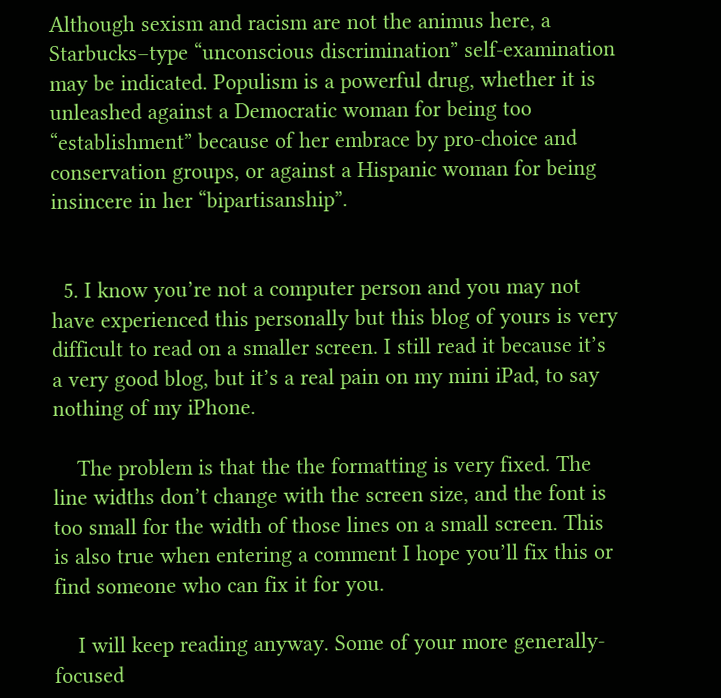Although sexism and racism are not the animus here, a Starbucks–type “unconscious discrimination” self-examination may be indicated. Populism is a powerful drug, whether it is unleashed against a Democratic woman for being too “establishment” because of her embrace by pro-choice and conservation groups, or against a Hispanic woman for being insincere in her “bipartisanship”.


  5. I know you’re not a computer person and you may not have experienced this personally but this blog of yours is very difficult to read on a smaller screen. I still read it because it’s a very good blog, but it’s a real pain on my mini iPad, to say nothing of my iPhone.

    The problem is that the the formatting is very fixed. The line widths don’t change with the screen size, and the font is too small for the width of those lines on a small screen. This is also true when entering a comment I hope you’ll fix this or find someone who can fix it for you.

    I will keep reading anyway. Some of your more generally-focused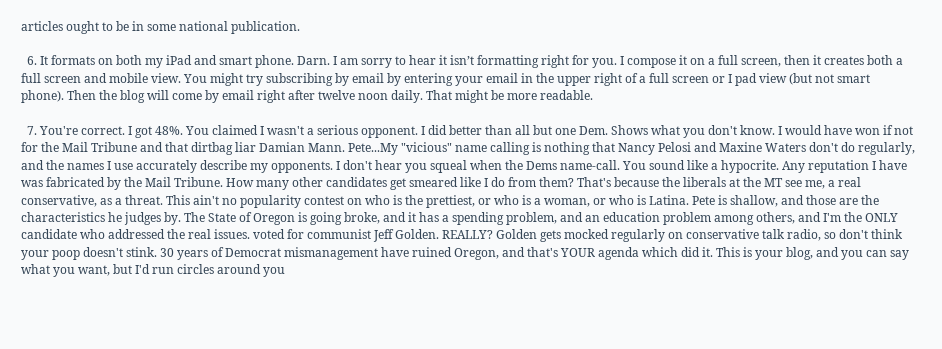articles ought to be in some national publication.

  6. It formats on both my iPad and smart phone. Darn. I am sorry to hear it isn’t formatting right for you. I compose it on a full screen, then it creates both a full screen and mobile view. You might try subscribing by email by entering your email in the upper right of a full screen or I pad view (but not smart phone). Then the blog will come by email right after twelve noon daily. That might be more readable.

  7. You're correct. I got 48%. You claimed I wasn't a serious opponent. I did better than all but one Dem. Shows what you don't know. I would have won if not for the Mail Tribune and that dirtbag liar Damian Mann. Pete...My "vicious" name calling is nothing that Nancy Pelosi and Maxine Waters don't do regularly, and the names I use accurately describe my opponents. I don't hear you squeal when the Dems name-call. You sound like a hypocrite. Any reputation I have was fabricated by the Mail Tribune. How many other candidates get smeared like I do from them? That's because the liberals at the MT see me, a real conservative, as a threat. This ain't no popularity contest on who is the prettiest, or who is a woman, or who is Latina. Pete is shallow, and those are the characteristics he judges by. The State of Oregon is going broke, and it has a spending problem, and an education problem among others, and I'm the ONLY candidate who addressed the real issues. voted for communist Jeff Golden. REALLY? Golden gets mocked regularly on conservative talk radio, so don't think your poop doesn't stink. 30 years of Democrat mismanagement have ruined Oregon, and that's YOUR agenda which did it. This is your blog, and you can say what you want, but I'd run circles around you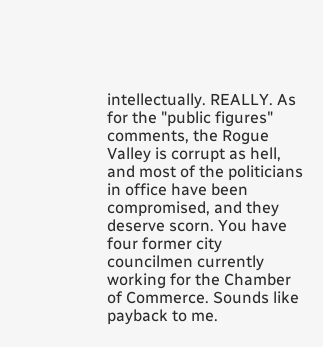intellectually. REALLY. As for the "public figures" comments, the Rogue Valley is corrupt as hell, and most of the politicians in office have been compromised, and they deserve scorn. You have four former city councilmen currently working for the Chamber of Commerce. Sounds like payback to me.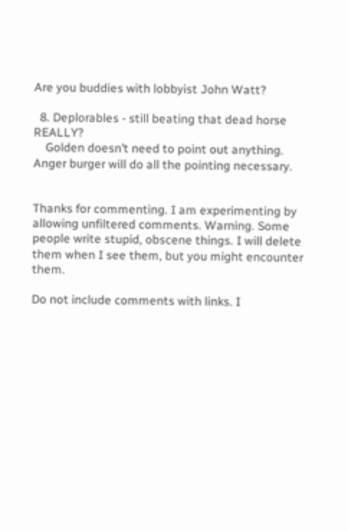Are you buddies with lobbyist John Watt?

  8. Deplorables - still beating that dead horse REALLY?
    Golden doesn’t need to point out anything. Anger burger will do all the pointing necessary.


Thanks for commenting. I am experimenting by allowing unfiltered comments. Warning. Some people write stupid, obscene things. I will delete them when I see them, but you might encounter them.

Do not include comments with links. I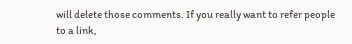will delete those comments. If you really want to refer people to a link,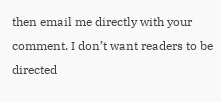then email me directly with your comment. I don’t want readers to be directed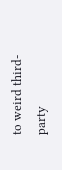to weird third-party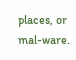places, or mal-ware.